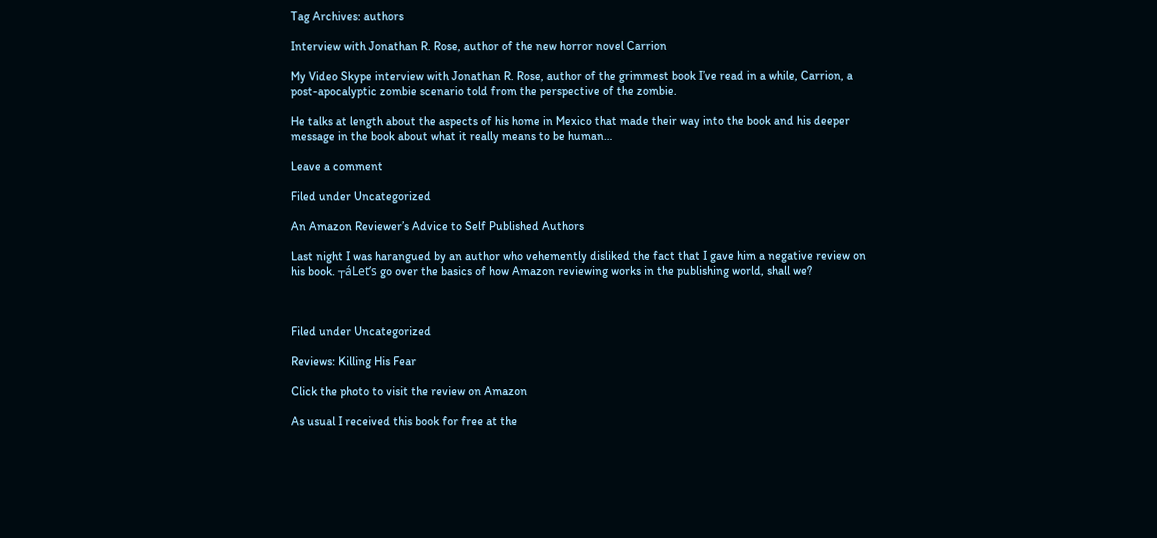Tag Archives: authors

Interview with Jonathan R. Rose, author of the new horror novel Carrion

My Video Skype interview with Jonathan R. Rose, author of the grimmest book I’ve read in a while, Carrion, a post-apocalyptic zombie scenario told from the perspective of the zombie.

He talks at length about the aspects of his home in Mexico that made their way into the book and his deeper message in the book about what it really means to be human…

Leave a comment

Filed under Uncategorized

An Amazon Reviewer’s Advice to Self Published Authors

Last night I was harangued by an author who vehemently disliked the fact that I gave him a negative review on his book. ┬áLet’s go over the basics of how Amazon reviewing works in the publishing world, shall we?



Filed under Uncategorized

Reviews: Killing His Fear

Click the photo to visit the review on Amazon

As usual I received this book for free at the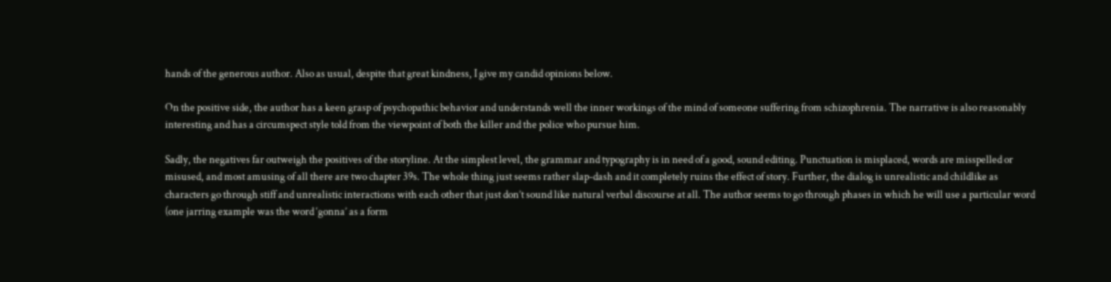hands of the generous author. Also as usual, despite that great kindness, I give my candid opinions below.

On the positive side, the author has a keen grasp of psychopathic behavior and understands well the inner workings of the mind of someone suffering from schizophrenia. The narrative is also reasonably interesting and has a circumspect style told from the viewpoint of both the killer and the police who pursue him.

Sadly, the negatives far outweigh the positives of the storyline. At the simplest level, the grammar and typography is in need of a good, sound editing. Punctuation is misplaced, words are misspelled or misused, and most amusing of all there are two chapter 39s. The whole thing just seems rather slap-dash and it completely ruins the effect of story. Further, the dialog is unrealistic and childlike as characters go through stiff and unrealistic interactions with each other that just don’t sound like natural verbal discourse at all. The author seems to go through phases in which he will use a particular word (one jarring example was the word ‘gonna’ as a form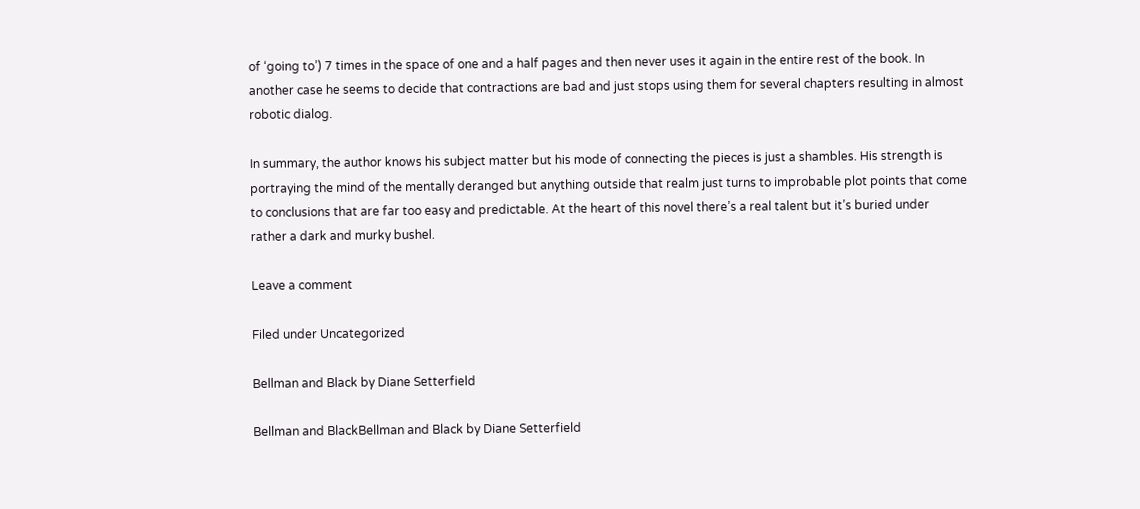of ‘going to’) 7 times in the space of one and a half pages and then never uses it again in the entire rest of the book. In another case he seems to decide that contractions are bad and just stops using them for several chapters resulting in almost robotic dialog.

In summary, the author knows his subject matter but his mode of connecting the pieces is just a shambles. His strength is portraying the mind of the mentally deranged but anything outside that realm just turns to improbable plot points that come to conclusions that are far too easy and predictable. At the heart of this novel there’s a real talent but it’s buried under rather a dark and murky bushel.

Leave a comment

Filed under Uncategorized

Bellman and Black by Diane Setterfield

Bellman and BlackBellman and Black by Diane Setterfield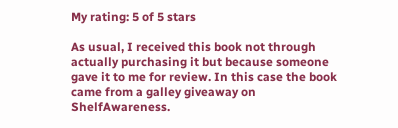My rating: 5 of 5 stars

As usual, I received this book not through actually purchasing it but because someone gave it to me for review. In this case the book came from a galley giveaway on ShelfAwareness.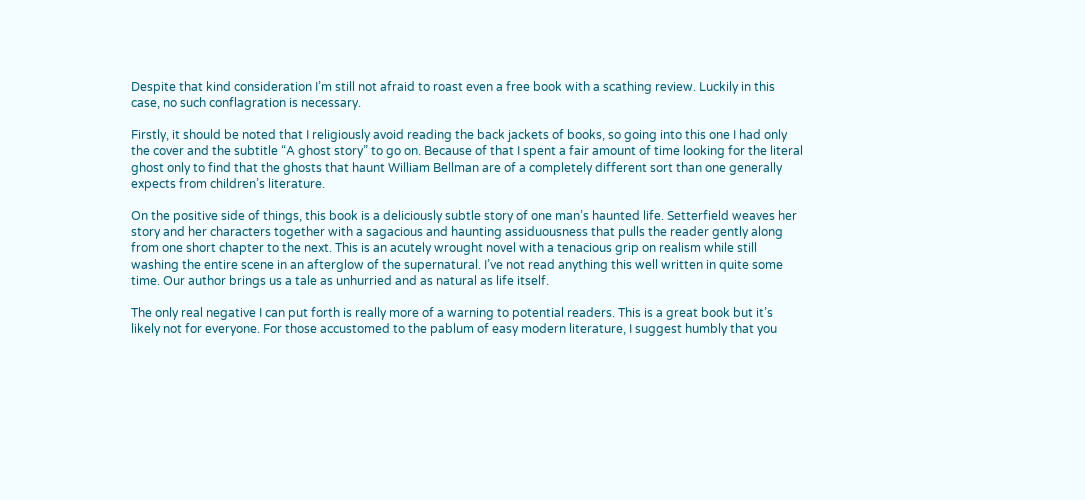Despite that kind consideration I’m still not afraid to roast even a free book with a scathing review. Luckily in this case, no such conflagration is necessary.

Firstly, it should be noted that I religiously avoid reading the back jackets of books, so going into this one I had only the cover and the subtitle “A ghost story” to go on. Because of that I spent a fair amount of time looking for the literal ghost only to find that the ghosts that haunt William Bellman are of a completely different sort than one generally expects from children’s literature.

On the positive side of things, this book is a deliciously subtle story of one man’s haunted life. Setterfield weaves her story and her characters together with a sagacious and haunting assiduousness that pulls the reader gently along from one short chapter to the next. This is an acutely wrought novel with a tenacious grip on realism while still washing the entire scene in an afterglow of the supernatural. I’ve not read anything this well written in quite some time. Our author brings us a tale as unhurried and as natural as life itself.

The only real negative I can put forth is really more of a warning to potential readers. This is a great book but it’s likely not for everyone. For those accustomed to the pablum of easy modern literature, I suggest humbly that you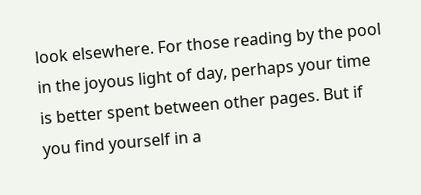look elsewhere. For those reading by the pool in the joyous light of day, perhaps your time is better spent between other pages. But if you find yourself in a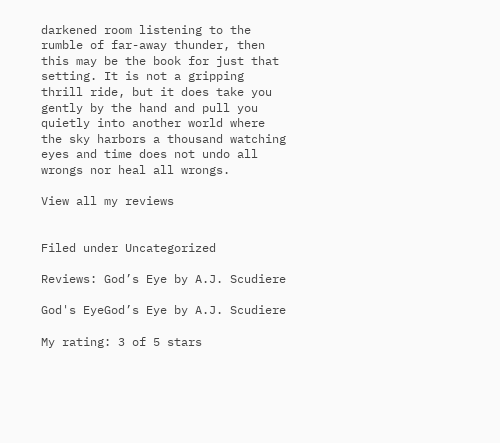darkened room listening to the rumble of far-away thunder, then this may be the book for just that setting. It is not a gripping thrill ride, but it does take you gently by the hand and pull you quietly into another world where the sky harbors a thousand watching eyes and time does not undo all wrongs nor heal all wrongs.

View all my reviews


Filed under Uncategorized

Reviews: God’s Eye by A.J. Scudiere

God's EyeGod’s Eye by A.J. Scudiere

My rating: 3 of 5 stars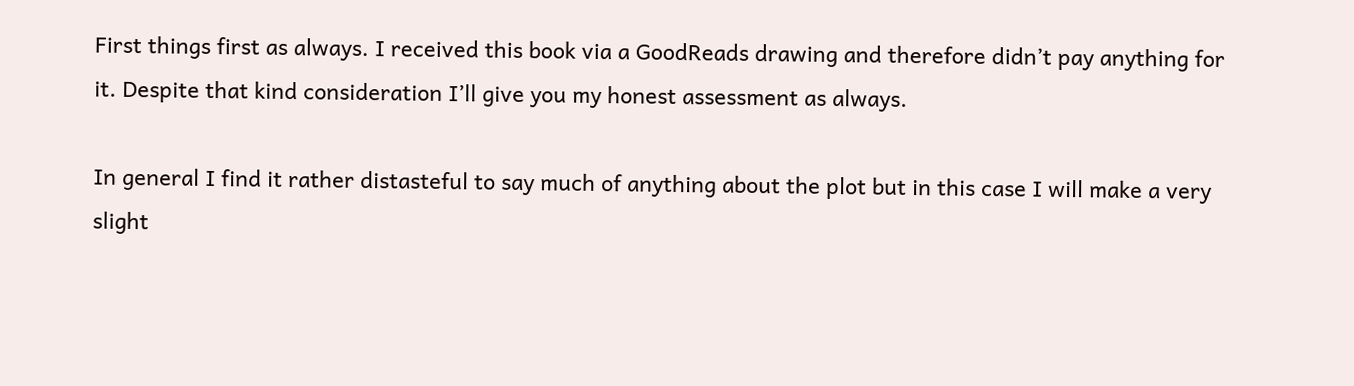First things first as always. I received this book via a GoodReads drawing and therefore didn’t pay anything for it. Despite that kind consideration I’ll give you my honest assessment as always.

In general I find it rather distasteful to say much of anything about the plot but in this case I will make a very slight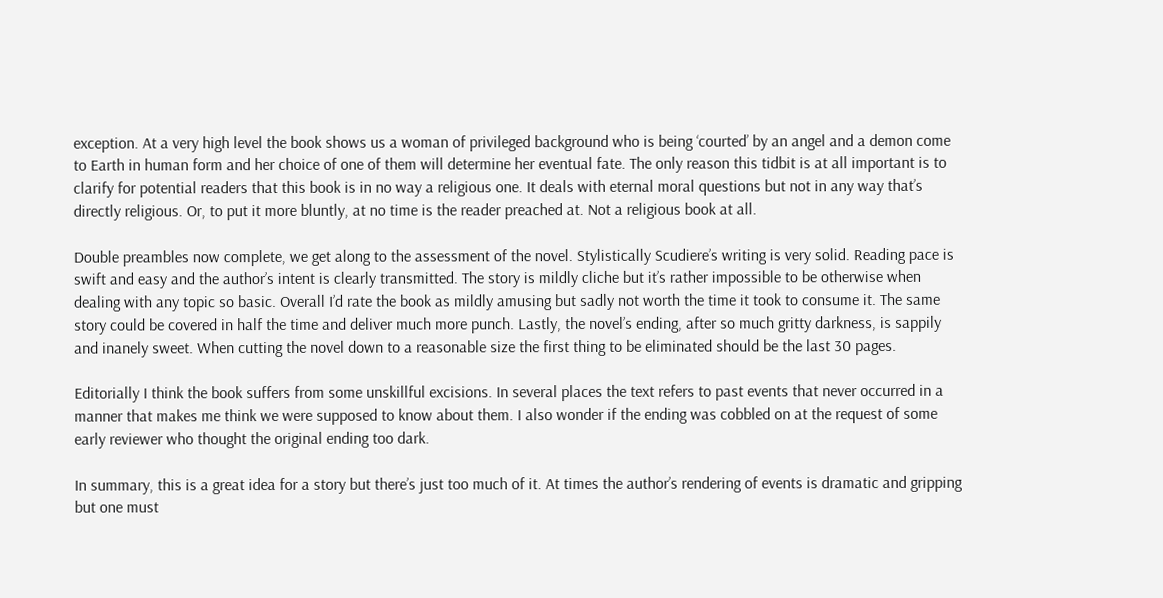exception. At a very high level the book shows us a woman of privileged background who is being ‘courted’ by an angel and a demon come to Earth in human form and her choice of one of them will determine her eventual fate. The only reason this tidbit is at all important is to clarify for potential readers that this book is in no way a religious one. It deals with eternal moral questions but not in any way that’s directly religious. Or, to put it more bluntly, at no time is the reader preached at. Not a religious book at all.

Double preambles now complete, we get along to the assessment of the novel. Stylistically Scudiere’s writing is very solid. Reading pace is swift and easy and the author’s intent is clearly transmitted. The story is mildly cliche but it’s rather impossible to be otherwise when dealing with any topic so basic. Overall I’d rate the book as mildly amusing but sadly not worth the time it took to consume it. The same story could be covered in half the time and deliver much more punch. Lastly, the novel’s ending, after so much gritty darkness, is sappily and inanely sweet. When cutting the novel down to a reasonable size the first thing to be eliminated should be the last 30 pages.

Editorially I think the book suffers from some unskillful excisions. In several places the text refers to past events that never occurred in a manner that makes me think we were supposed to know about them. I also wonder if the ending was cobbled on at the request of some early reviewer who thought the original ending too dark.

In summary, this is a great idea for a story but there’s just too much of it. At times the author’s rendering of events is dramatic and gripping but one must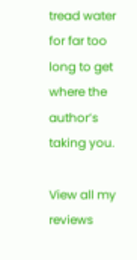tread water for far too long to get where the author’s taking you.

View all my reviews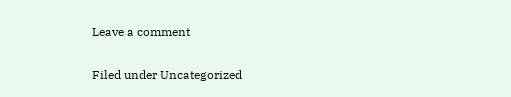Leave a comment

Filed under Uncategorized